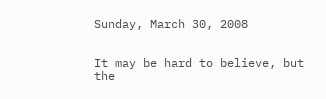Sunday, March 30, 2008


It may be hard to believe, but the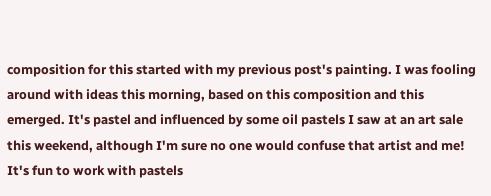composition for this started with my previous post's painting. I was fooling around with ideas this morning, based on this composition and this emerged. It's pastel and influenced by some oil pastels I saw at an art sale this weekend, although I'm sure no one would confuse that artist and me! It's fun to work with pastels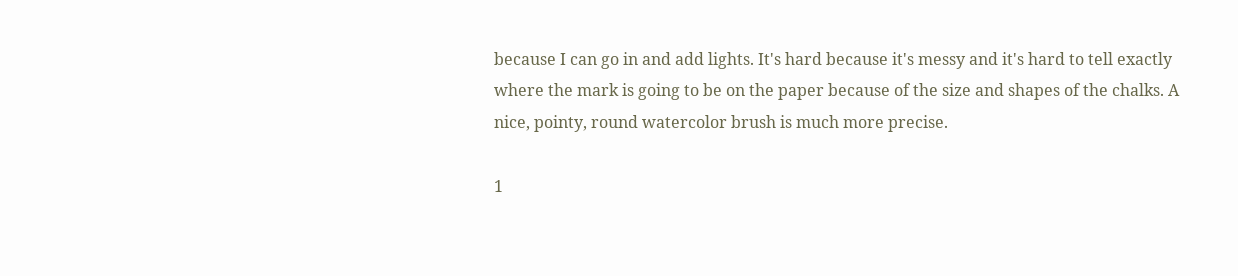because I can go in and add lights. It's hard because it's messy and it's hard to tell exactly where the mark is going to be on the paper because of the size and shapes of the chalks. A nice, pointy, round watercolor brush is much more precise.

1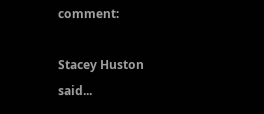comment:

Stacey Huston said...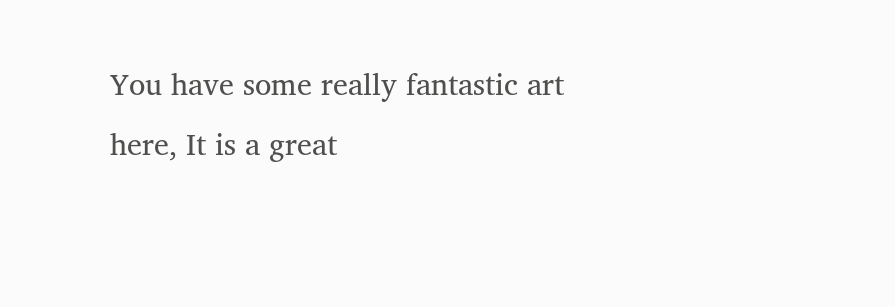You have some really fantastic art here, It is a great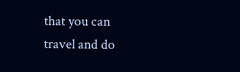that you can travel and do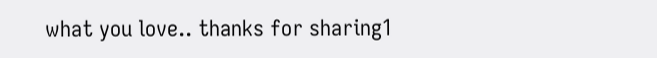what you love.. thanks for sharing1